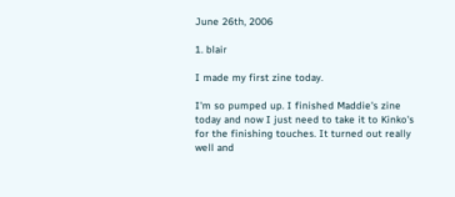June 26th, 2006

1. blair

I made my first zine today.

I'm so pumped up. I finished Maddie's zine today and now I just need to take it to Kinko's for the finishing touches. It turned out really well and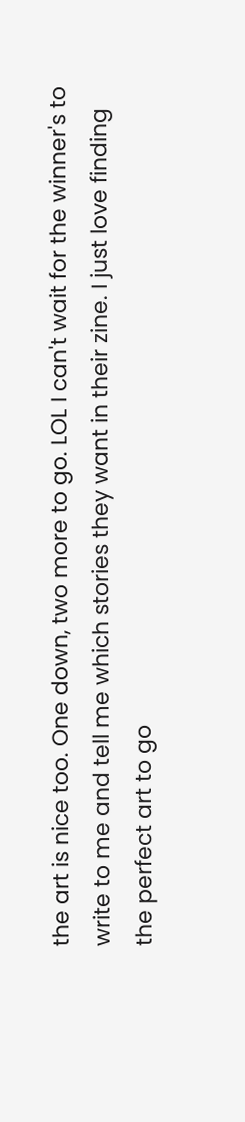the art is nice too. One down, two more to go. LOL I can't wait for the winner's to write to me and tell me which stories they want in their zine. I just love finding the perfect art to go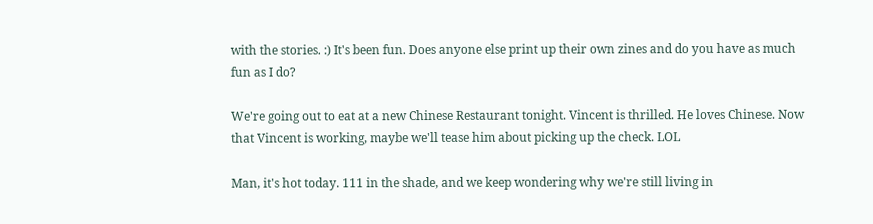with the stories. :) It's been fun. Does anyone else print up their own zines and do you have as much fun as I do?

We're going out to eat at a new Chinese Restaurant tonight. Vincent is thrilled. He loves Chinese. Now that Vincent is working, maybe we'll tease him about picking up the check. LOL

Man, it's hot today. 111 in the shade, and we keep wondering why we're still living in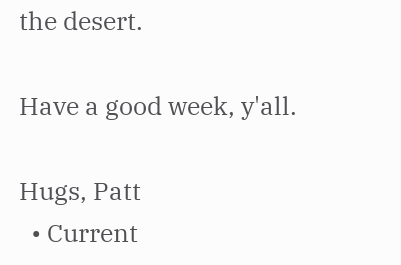the desert.

Have a good week, y'all.

Hugs, Patt
  • Current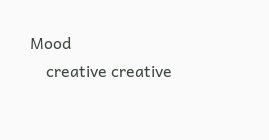Mood
    creative creative